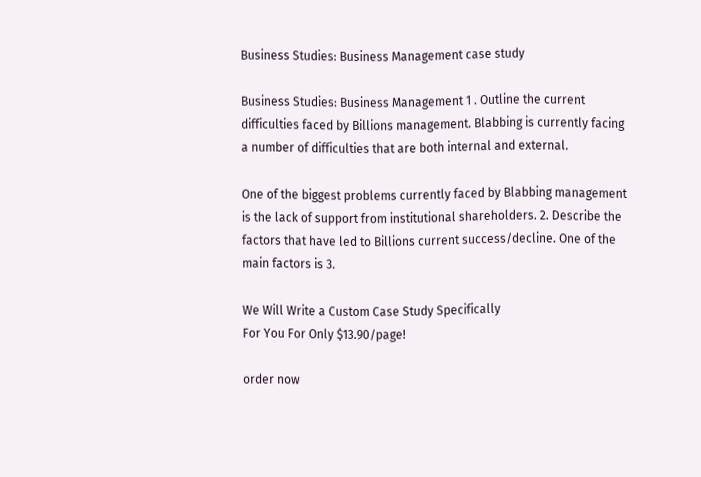Business Studies: Business Management case study

Business Studies: Business Management 1 . Outline the current difficulties faced by Billions management. Blabbing is currently facing a number of difficulties that are both internal and external.

One of the biggest problems currently faced by Blabbing management is the lack of support from institutional shareholders. 2. Describe the factors that have led to Billions current success/decline. One of the main factors is 3.

We Will Write a Custom Case Study Specifically
For You For Only $13.90/page!

order now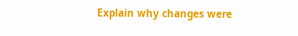Explain why changes were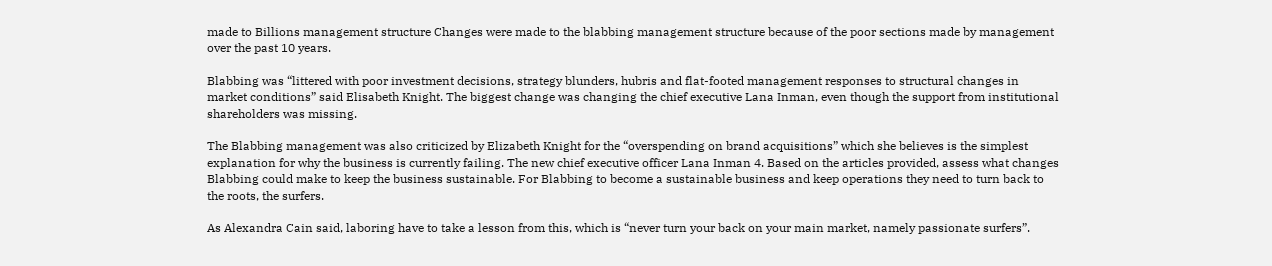made to Billions management structure Changes were made to the blabbing management structure because of the poor sections made by management over the past 10 years.

Blabbing was “littered with poor investment decisions, strategy blunders, hubris and flat-footed management responses to structural changes in market conditions” said Elisabeth Knight. The biggest change was changing the chief executive Lana Inman, even though the support from institutional shareholders was missing.

The Blabbing management was also criticized by Elizabeth Knight for the “overspending on brand acquisitions” which she believes is the simplest explanation for why the business is currently failing. The new chief executive officer Lana Inman 4. Based on the articles provided, assess what changes Blabbing could make to keep the business sustainable. For Blabbing to become a sustainable business and keep operations they need to turn back to the roots, the surfers.

As Alexandra Cain said, laboring have to take a lesson from this, which is “never turn your back on your main market, namely passionate surfers”.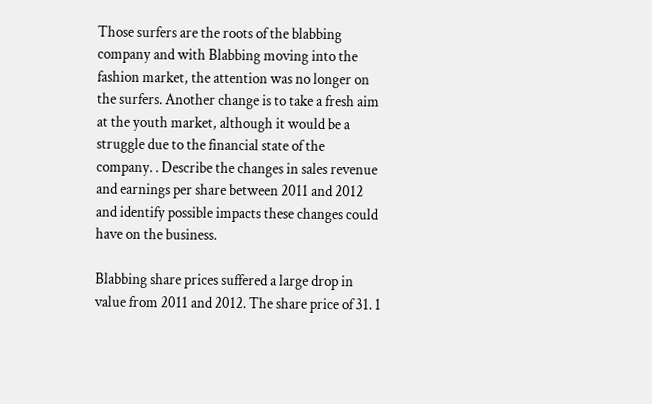Those surfers are the roots of the blabbing company and with Blabbing moving into the fashion market, the attention was no longer on the surfers. Another change is to take a fresh aim at the youth market, although it would be a struggle due to the financial state of the company. . Describe the changes in sales revenue and earnings per share between 2011 and 2012 and identify possible impacts these changes could have on the business.

Blabbing share prices suffered a large drop in value from 2011 and 2012. The share price of 31. 1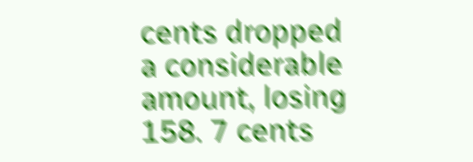cents dropped a considerable amount, losing 158. 7 cents